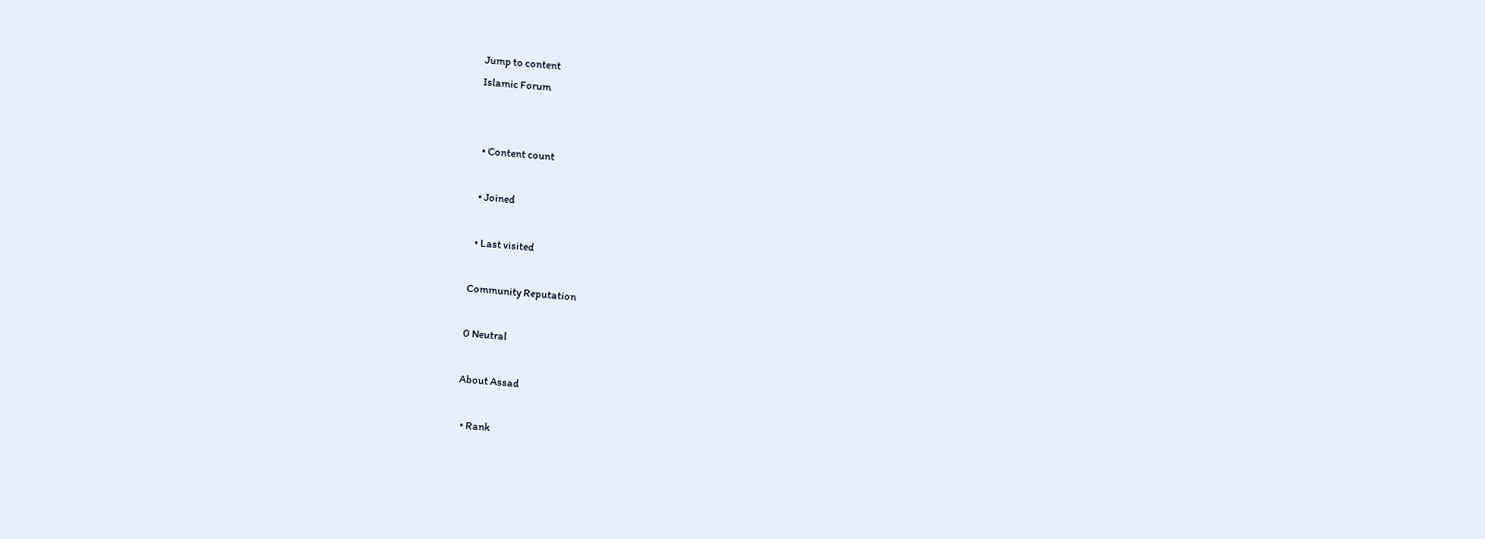Jump to content
Islamic Forum


  • Content count

  • Joined

  • Last visited

Community Reputation

0 Neutral

About Assad

  • Rank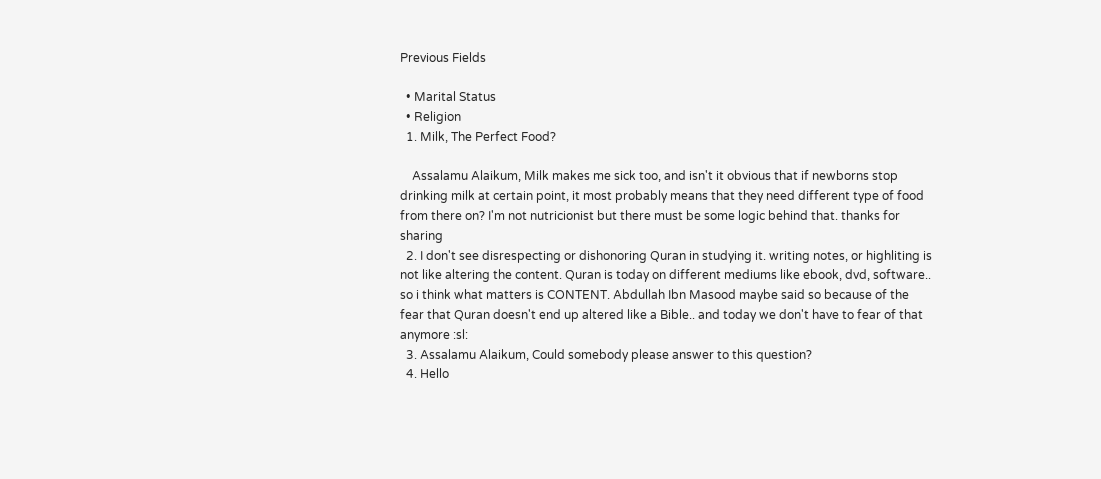Previous Fields

  • Marital Status
  • Religion
  1. Milk, The Perfect Food?

    Assalamu Alaikum, Milk makes me sick too, and isn't it obvious that if newborns stop drinking milk at certain point, it most probably means that they need different type of food from there on? I'm not nutricionist but there must be some logic behind that. thanks for sharing
  2. I don't see disrespecting or dishonoring Quran in studying it. writing notes, or highliting is not like altering the content. Quran is today on different mediums like ebook, dvd, software.. so i think what matters is CONTENT. Abdullah Ibn Masood maybe said so because of the fear that Quran doesn't end up altered like a Bible.. and today we don't have to fear of that anymore :sl:
  3. Assalamu Alaikum, Could somebody please answer to this question?
  4. Hello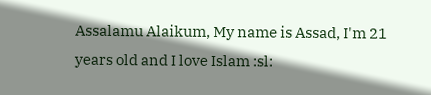Assalamu Alaikum, My name is Assad, I'm 21 years old and I love Islam :sl: